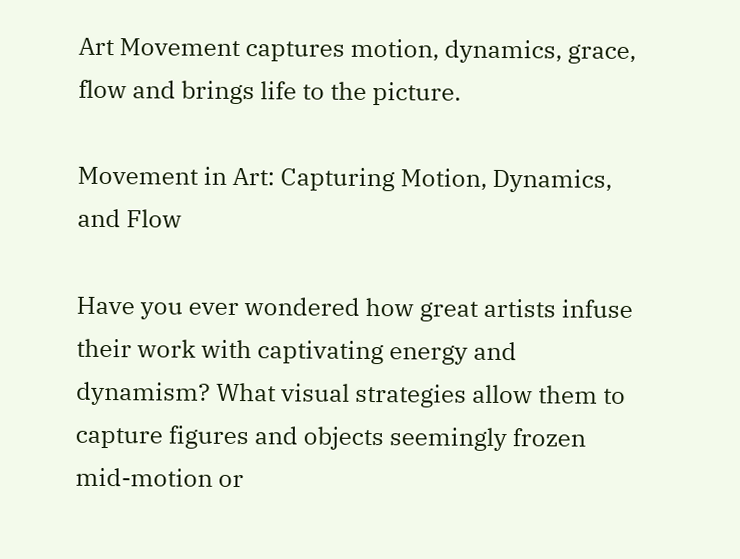Art Movement captures motion, dynamics, grace, flow and brings life to the picture.

Movement in Art: Capturing Motion, Dynamics, and Flow

Have you ever wondered how great artists infuse their work with captivating energy and dynamism? What visual strategies allow them to capture figures and objects seemingly frozen mid-motion or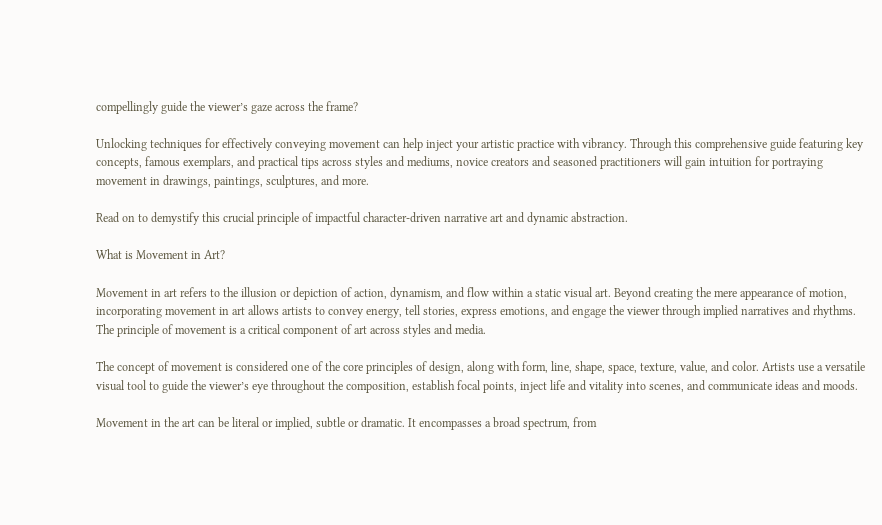compellingly guide the viewer’s gaze across the frame?

Unlocking techniques for effectively conveying movement can help inject your artistic practice with vibrancy. Through this comprehensive guide featuring key concepts, famous exemplars, and practical tips across styles and mediums, novice creators and seasoned practitioners will gain intuition for portraying movement in drawings, paintings, sculptures, and more.

Read on to demystify this crucial principle of impactful character-driven narrative art and dynamic abstraction.

What is Movement in Art?

Movement in art refers to the illusion or depiction of action, dynamism, and flow within a static visual art. Beyond creating the mere appearance of motion, incorporating movement in art allows artists to convey energy, tell stories, express emotions, and engage the viewer through implied narratives and rhythms. The principle of movement is a critical component of art across styles and media.

The concept of movement is considered one of the core principles of design, along with form, line, shape, space, texture, value, and color. Artists use a versatile visual tool to guide the viewer’s eye throughout the composition, establish focal points, inject life and vitality into scenes, and communicate ideas and moods.

Movement in the art can be literal or implied, subtle or dramatic. It encompasses a broad spectrum, from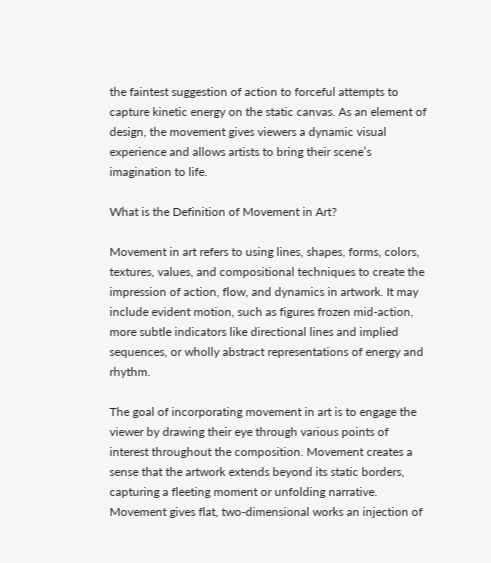the faintest suggestion of action to forceful attempts to capture kinetic energy on the static canvas. As an element of design, the movement gives viewers a dynamic visual experience and allows artists to bring their scene’s imagination to life.

What is the Definition of Movement in Art?

Movement in art refers to using lines, shapes, forms, colors, textures, values, and compositional techniques to create the impression of action, flow, and dynamics in artwork. It may include evident motion, such as figures frozen mid-action, more subtle indicators like directional lines and implied sequences, or wholly abstract representations of energy and rhythm.

The goal of incorporating movement in art is to engage the viewer by drawing their eye through various points of interest throughout the composition. Movement creates a sense that the artwork extends beyond its static borders, capturing a fleeting moment or unfolding narrative. Movement gives flat, two-dimensional works an injection of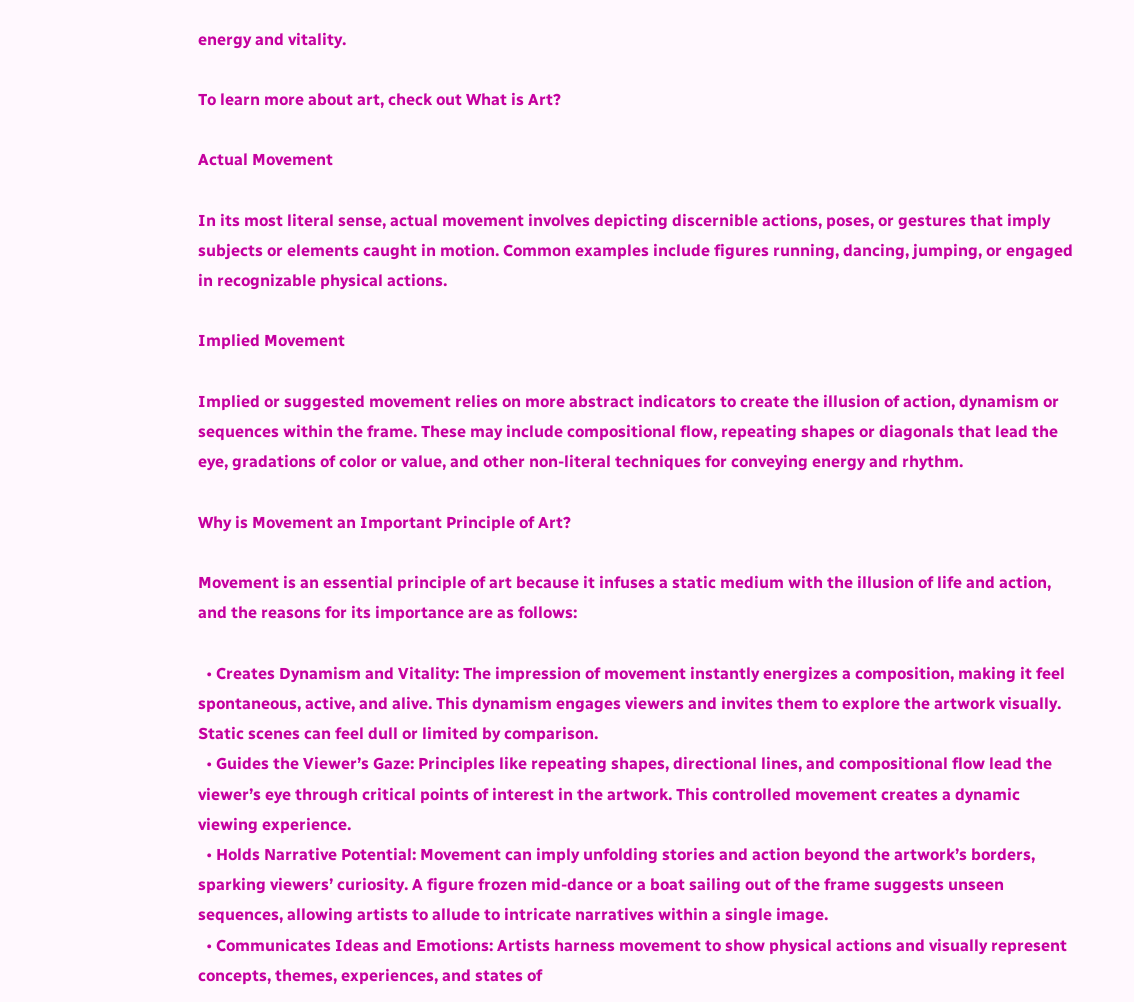energy and vitality.

To learn more about art, check out What is Art?

Actual Movement

In its most literal sense, actual movement involves depicting discernible actions, poses, or gestures that imply subjects or elements caught in motion. Common examples include figures running, dancing, jumping, or engaged in recognizable physical actions.

Implied Movement

Implied or suggested movement relies on more abstract indicators to create the illusion of action, dynamism or sequences within the frame. These may include compositional flow, repeating shapes or diagonals that lead the eye, gradations of color or value, and other non-literal techniques for conveying energy and rhythm.

Why is Movement an Important Principle of Art?

Movement is an essential principle of art because it infuses a static medium with the illusion of life and action, and the reasons for its importance are as follows:

  • Creates Dynamism and Vitality: The impression of movement instantly energizes a composition, making it feel spontaneous, active, and alive. This dynamism engages viewers and invites them to explore the artwork visually. Static scenes can feel dull or limited by comparison.
  • Guides the Viewer’s Gaze: Principles like repeating shapes, directional lines, and compositional flow lead the viewer’s eye through critical points of interest in the artwork. This controlled movement creates a dynamic viewing experience.
  • Holds Narrative Potential: Movement can imply unfolding stories and action beyond the artwork’s borders, sparking viewers’ curiosity. A figure frozen mid-dance or a boat sailing out of the frame suggests unseen sequences, allowing artists to allude to intricate narratives within a single image.
  • Communicates Ideas and Emotions: Artists harness movement to show physical actions and visually represent concepts, themes, experiences, and states of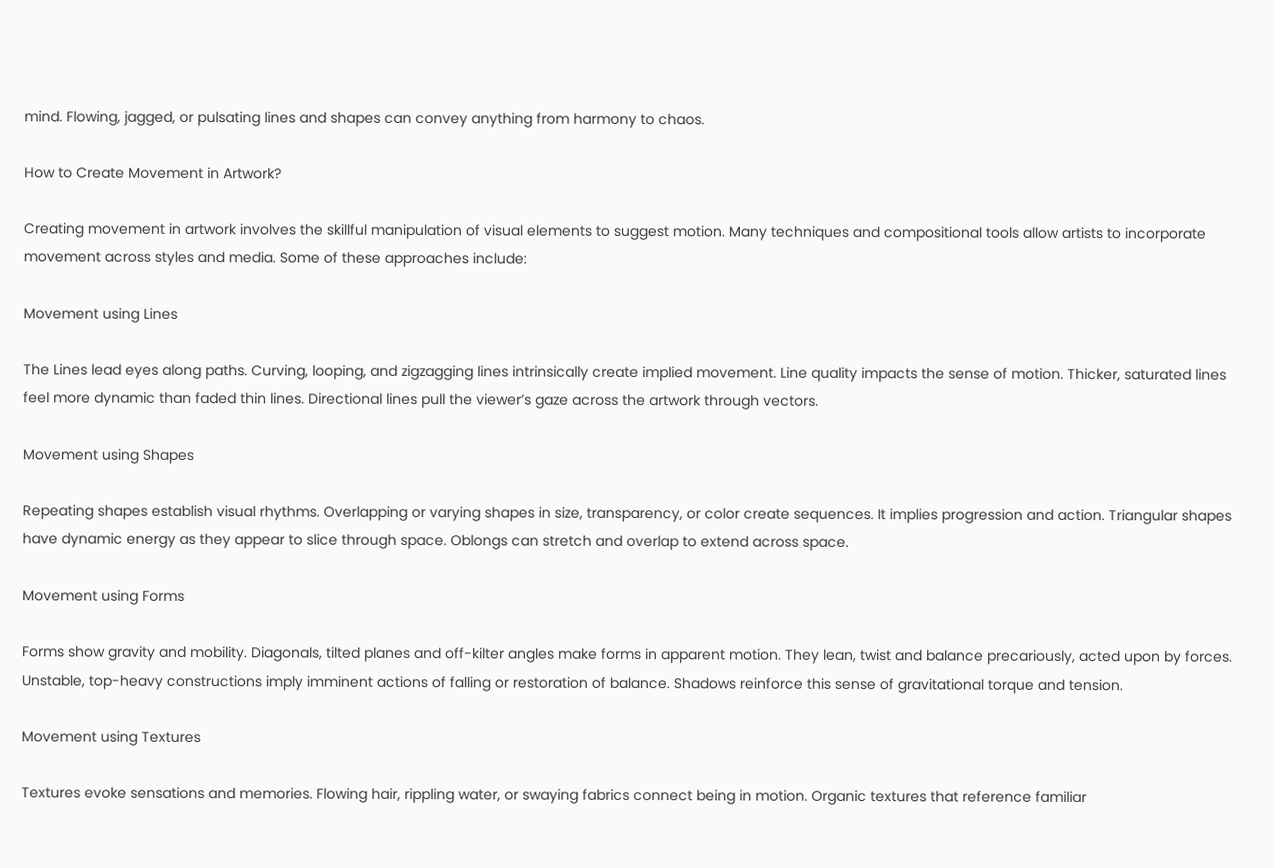mind. Flowing, jagged, or pulsating lines and shapes can convey anything from harmony to chaos.

How to Create Movement in Artwork?

Creating movement in artwork involves the skillful manipulation of visual elements to suggest motion. Many techniques and compositional tools allow artists to incorporate movement across styles and media. Some of these approaches include:

Movement using Lines

The Lines lead eyes along paths. Curving, looping, and zigzagging lines intrinsically create implied movement. Line quality impacts the sense of motion. Thicker, saturated lines feel more dynamic than faded thin lines. Directional lines pull the viewer’s gaze across the artwork through vectors.

Movement using Shapes

Repeating shapes establish visual rhythms. Overlapping or varying shapes in size, transparency, or color create sequences. It implies progression and action. Triangular shapes have dynamic energy as they appear to slice through space. Oblongs can stretch and overlap to extend across space.

Movement using Forms

Forms show gravity and mobility. Diagonals, tilted planes and off-kilter angles make forms in apparent motion. They lean, twist and balance precariously, acted upon by forces. Unstable, top-heavy constructions imply imminent actions of falling or restoration of balance. Shadows reinforce this sense of gravitational torque and tension.

Movement using Textures

Textures evoke sensations and memories. Flowing hair, rippling water, or swaying fabrics connect being in motion. Organic textures that reference familiar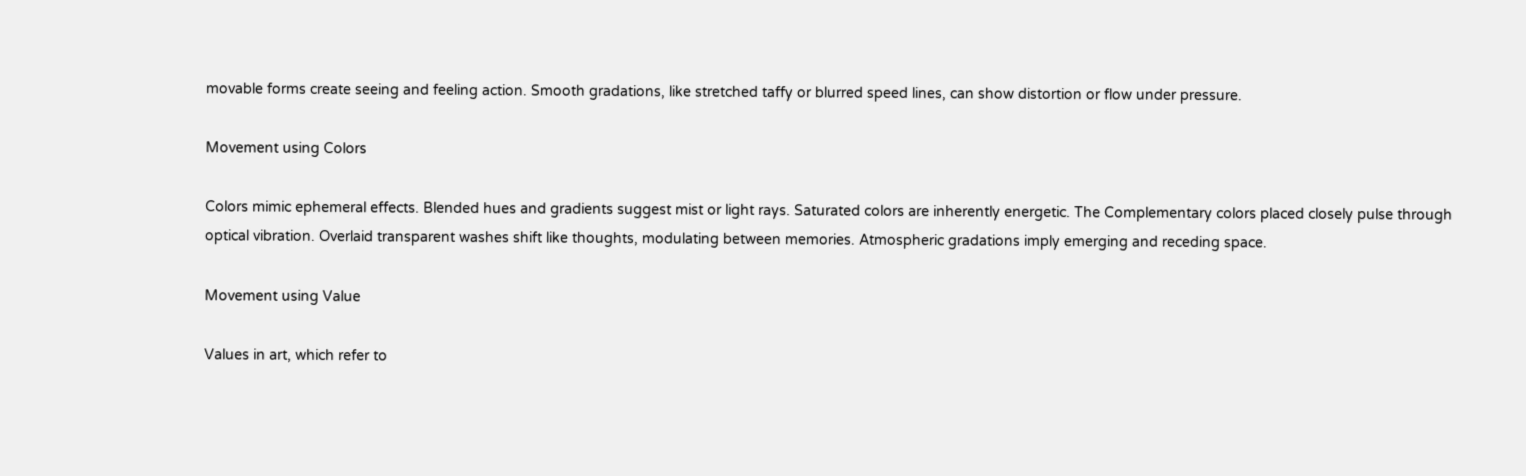movable forms create seeing and feeling action. Smooth gradations, like stretched taffy or blurred speed lines, can show distortion or flow under pressure.

Movement using Colors

Colors mimic ephemeral effects. Blended hues and gradients suggest mist or light rays. Saturated colors are inherently energetic. The Complementary colors placed closely pulse through optical vibration. Overlaid transparent washes shift like thoughts, modulating between memories. Atmospheric gradations imply emerging and receding space.

Movement using Value

Values in art, which refer to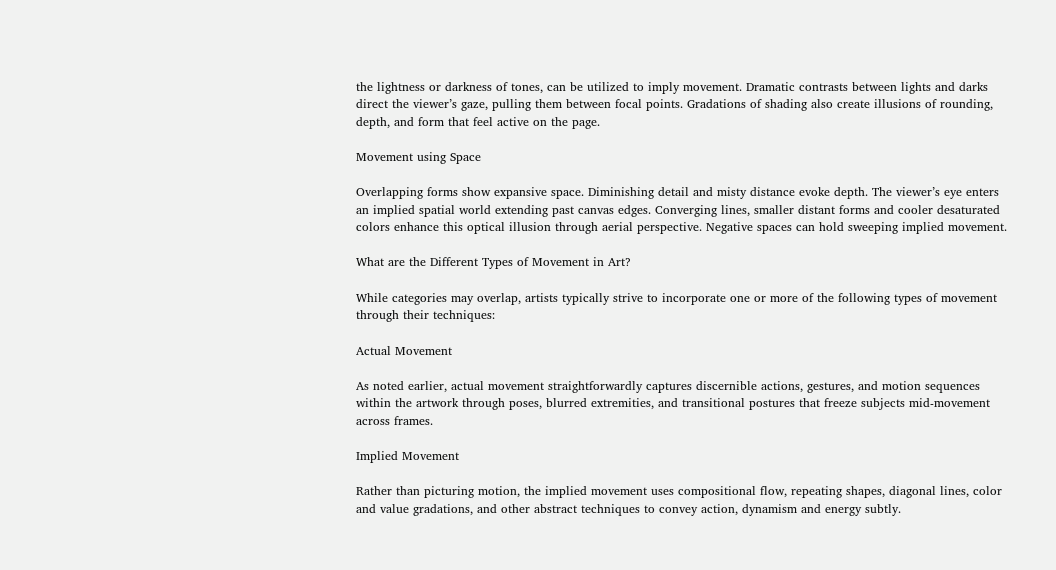the lightness or darkness of tones, can be utilized to imply movement. Dramatic contrasts between lights and darks direct the viewer’s gaze, pulling them between focal points. Gradations of shading also create illusions of rounding, depth, and form that feel active on the page.

Movement using Space

Overlapping forms show expansive space. Diminishing detail and misty distance evoke depth. The viewer’s eye enters an implied spatial world extending past canvas edges. Converging lines, smaller distant forms and cooler desaturated colors enhance this optical illusion through aerial perspective. Negative spaces can hold sweeping implied movement.

What are the Different Types of Movement in Art?

While categories may overlap, artists typically strive to incorporate one or more of the following types of movement through their techniques:

Actual Movement

As noted earlier, actual movement straightforwardly captures discernible actions, gestures, and motion sequences within the artwork through poses, blurred extremities, and transitional postures that freeze subjects mid-movement across frames.

Implied Movement

Rather than picturing motion, the implied movement uses compositional flow, repeating shapes, diagonal lines, color and value gradations, and other abstract techniques to convey action, dynamism and energy subtly.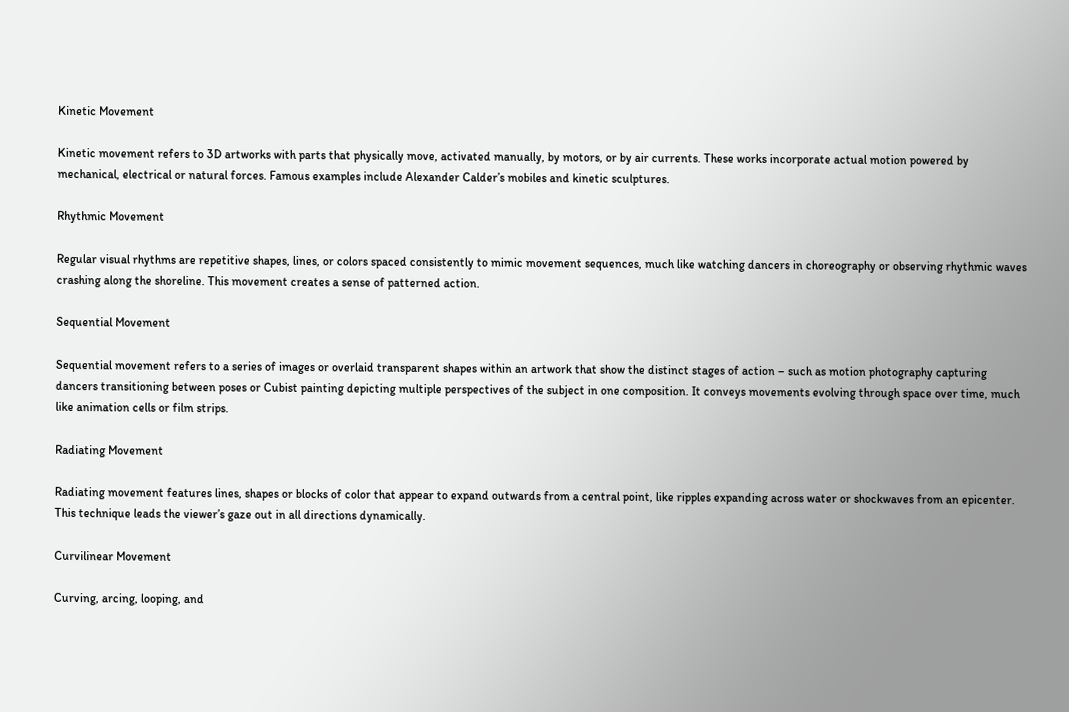Kinetic Movement

Kinetic movement refers to 3D artworks with parts that physically move, activated manually, by motors, or by air currents. These works incorporate actual motion powered by mechanical, electrical or natural forces. Famous examples include Alexander Calder’s mobiles and kinetic sculptures.

Rhythmic Movement

Regular visual rhythms are repetitive shapes, lines, or colors spaced consistently to mimic movement sequences, much like watching dancers in choreography or observing rhythmic waves crashing along the shoreline. This movement creates a sense of patterned action.

Sequential Movement

Sequential movement refers to a series of images or overlaid transparent shapes within an artwork that show the distinct stages of action – such as motion photography capturing dancers transitioning between poses or Cubist painting depicting multiple perspectives of the subject in one composition. It conveys movements evolving through space over time, much like animation cells or film strips.

Radiating Movement

Radiating movement features lines, shapes or blocks of color that appear to expand outwards from a central point, like ripples expanding across water or shockwaves from an epicenter. This technique leads the viewer’s gaze out in all directions dynamically.

Curvilinear Movement

Curving, arcing, looping, and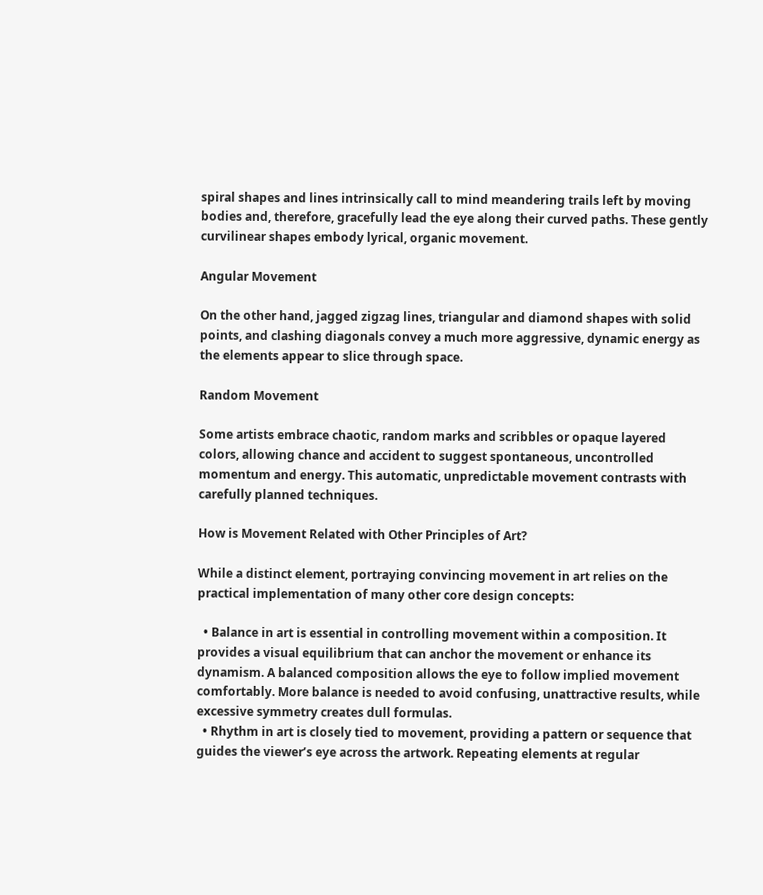spiral shapes and lines intrinsically call to mind meandering trails left by moving bodies and, therefore, gracefully lead the eye along their curved paths. These gently curvilinear shapes embody lyrical, organic movement.

Angular Movement

On the other hand, jagged zigzag lines, triangular and diamond shapes with solid points, and clashing diagonals convey a much more aggressive, dynamic energy as the elements appear to slice through space.

Random Movement

Some artists embrace chaotic, random marks and scribbles or opaque layered colors, allowing chance and accident to suggest spontaneous, uncontrolled momentum and energy. This automatic, unpredictable movement contrasts with carefully planned techniques.

How is Movement Related with Other Principles of Art?

While a distinct element, portraying convincing movement in art relies on the practical implementation of many other core design concepts:

  • Balance in art is essential in controlling movement within a composition. It provides a visual equilibrium that can anchor the movement or enhance its dynamism. A balanced composition allows the eye to follow implied movement comfortably. More balance is needed to avoid confusing, unattractive results, while excessive symmetry creates dull formulas.
  • Rhythm in art is closely tied to movement, providing a pattern or sequence that guides the viewer’s eye across the artwork. Repeating elements at regular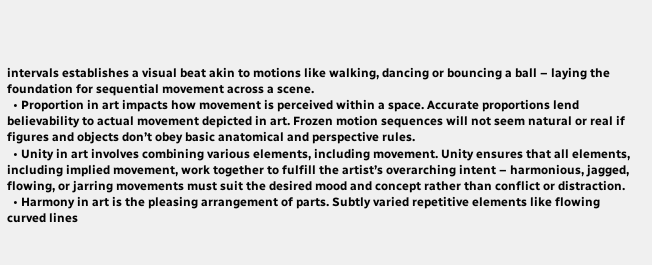intervals establishes a visual beat akin to motions like walking, dancing or bouncing a ball – laying the foundation for sequential movement across a scene.
  • Proportion in art impacts how movement is perceived within a space. Accurate proportions lend believability to actual movement depicted in art. Frozen motion sequences will not seem natural or real if figures and objects don’t obey basic anatomical and perspective rules.
  • Unity in art involves combining various elements, including movement. Unity ensures that all elements, including implied movement, work together to fulfill the artist’s overarching intent – harmonious, jagged, flowing, or jarring movements must suit the desired mood and concept rather than conflict or distraction.
  • Harmony in art is the pleasing arrangement of parts. Subtly varied repetitive elements like flowing curved lines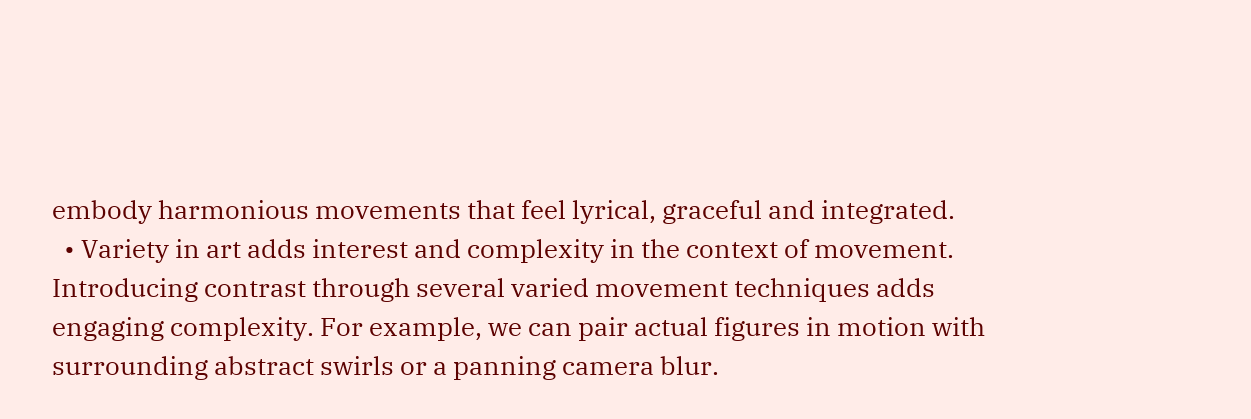embody harmonious movements that feel lyrical, graceful and integrated.
  • Variety in art adds interest and complexity in the context of movement. Introducing contrast through several varied movement techniques adds engaging complexity. For example, we can pair actual figures in motion with surrounding abstract swirls or a panning camera blur.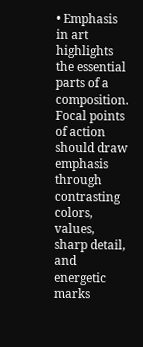• Emphasis in art highlights the essential parts of a composition. Focal points of action should draw emphasis through contrasting colors, values, sharp detail, and energetic marks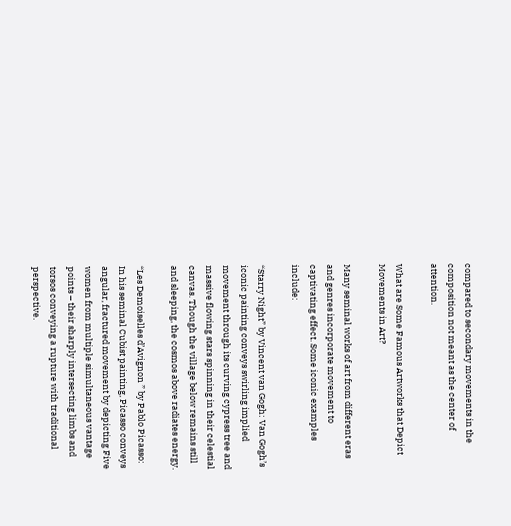compared to secondary movements in the composition not meant as the center of attention.

What are Some Famous Artworks that Depict Movements in Art?

Many seminal works of art from different eras and genres incorporate movement to captivating effect. Some iconic examples include:

“Starry Night” by Vincent van Gogh: Van Gogh’s iconic painting conveys swirling implied movement through its curving cypress tree and massive flowing stars spinning in their celestial canvas. Though the village below remains still and sleeping, the cosmos above radiates energy.

“Les Demoiselles d’Avignon ” by Pablo Picasso: In his seminal Cubist painting, Picasso conveys angular, fractured movement by depicting Five women from multiple simultaneous vantage points – their sharply intersecting limbs and torsos conveying a rupture with traditional perspective.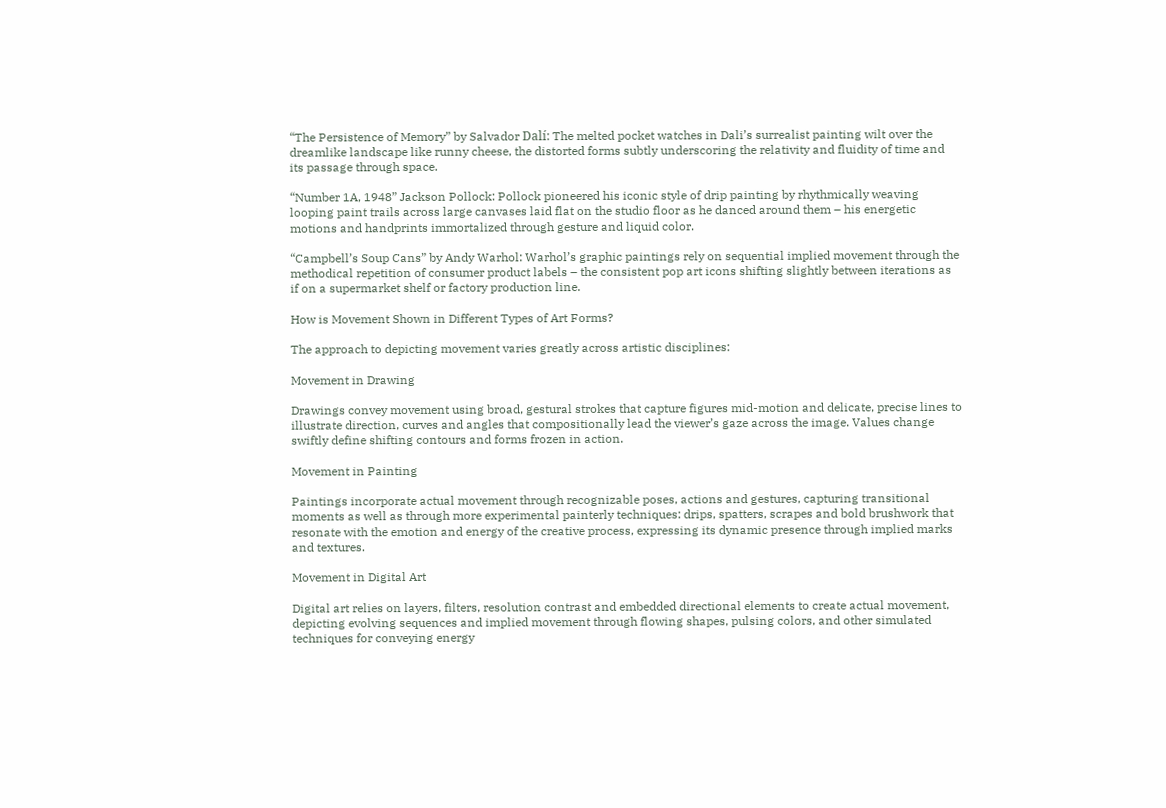“The Persistence of Memory” by Salvador Dalí: The melted pocket watches in Dali’s surrealist painting wilt over the dreamlike landscape like runny cheese, the distorted forms subtly underscoring the relativity and fluidity of time and its passage through space.

“Number 1A, 1948” Jackson Pollock: Pollock pioneered his iconic style of drip painting by rhythmically weaving looping paint trails across large canvases laid flat on the studio floor as he danced around them – his energetic motions and handprints immortalized through gesture and liquid color.

“Campbell’s Soup Cans” by Andy Warhol: Warhol’s graphic paintings rely on sequential implied movement through the methodical repetition of consumer product labels – the consistent pop art icons shifting slightly between iterations as if on a supermarket shelf or factory production line.

How is Movement Shown in Different Types of Art Forms?

The approach to depicting movement varies greatly across artistic disciplines:

Movement in Drawing

Drawings convey movement using broad, gestural strokes that capture figures mid-motion and delicate, precise lines to illustrate direction, curves and angles that compositionally lead the viewer’s gaze across the image. Values change swiftly define shifting contours and forms frozen in action.

Movement in Painting

Paintings incorporate actual movement through recognizable poses, actions and gestures, capturing transitional moments as well as through more experimental painterly techniques: drips, spatters, scrapes and bold brushwork that resonate with the emotion and energy of the creative process, expressing its dynamic presence through implied marks and textures.

Movement in Digital Art

Digital art relies on layers, filters, resolution contrast and embedded directional elements to create actual movement, depicting evolving sequences and implied movement through flowing shapes, pulsing colors, and other simulated techniques for conveying energy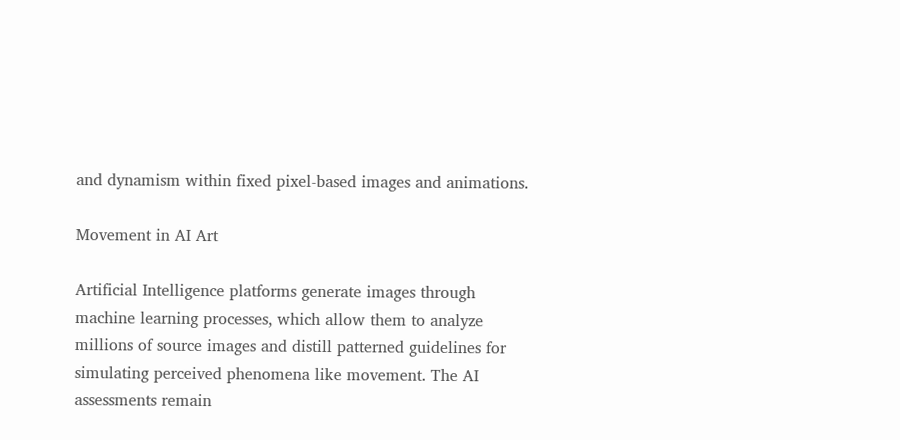and dynamism within fixed pixel-based images and animations.

Movement in AI Art

Artificial Intelligence platforms generate images through machine learning processes, which allow them to analyze millions of source images and distill patterned guidelines for simulating perceived phenomena like movement. The AI assessments remain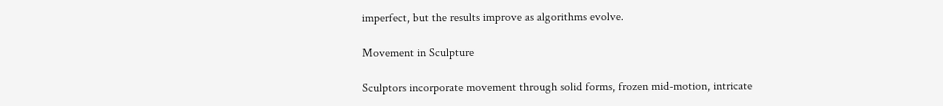imperfect, but the results improve as algorithms evolve.

Movement in Sculpture

Sculptors incorporate movement through solid forms, frozen mid-motion, intricate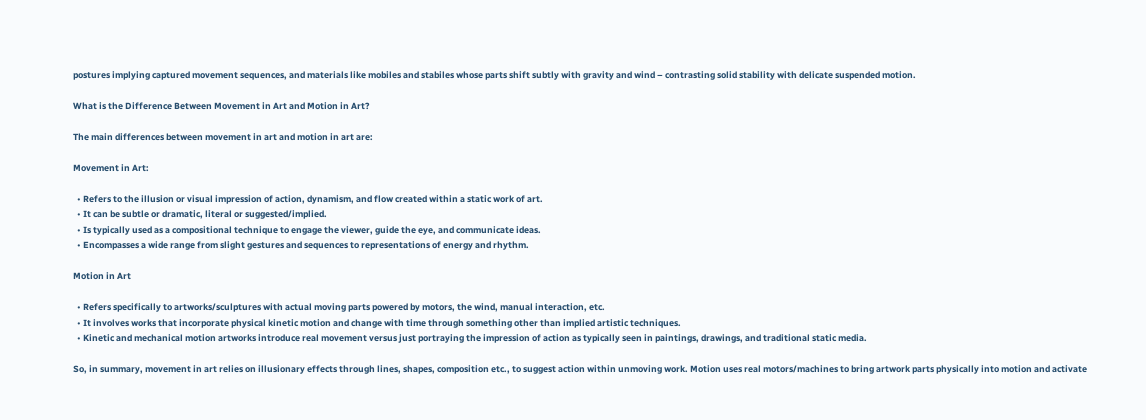postures implying captured movement sequences, and materials like mobiles and stabiles whose parts shift subtly with gravity and wind – contrasting solid stability with delicate suspended motion.

What is the Difference Between Movement in Art and Motion in Art?

The main differences between movement in art and motion in art are:

Movement in Art:

  • Refers to the illusion or visual impression of action, dynamism, and flow created within a static work of art.
  • It can be subtle or dramatic, literal or suggested/implied.
  • Is typically used as a compositional technique to engage the viewer, guide the eye, and communicate ideas.
  • Encompasses a wide range from slight gestures and sequences to representations of energy and rhythm.

Motion in Art

  • Refers specifically to artworks/sculptures with actual moving parts powered by motors, the wind, manual interaction, etc.
  • It involves works that incorporate physical kinetic motion and change with time through something other than implied artistic techniques.
  • Kinetic and mechanical motion artworks introduce real movement versus just portraying the impression of action as typically seen in paintings, drawings, and traditional static media.

So, in summary, movement in art relies on illusionary effects through lines, shapes, composition etc., to suggest action within unmoving work. Motion uses real motors/machines to bring artwork parts physically into motion and activate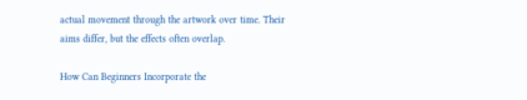actual movement through the artwork over time. Their aims differ, but the effects often overlap.

How Can Beginners Incorporate the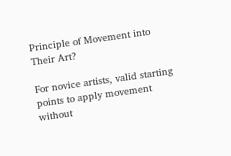Principle of Movement into Their Art?

For novice artists, valid starting points to apply movement without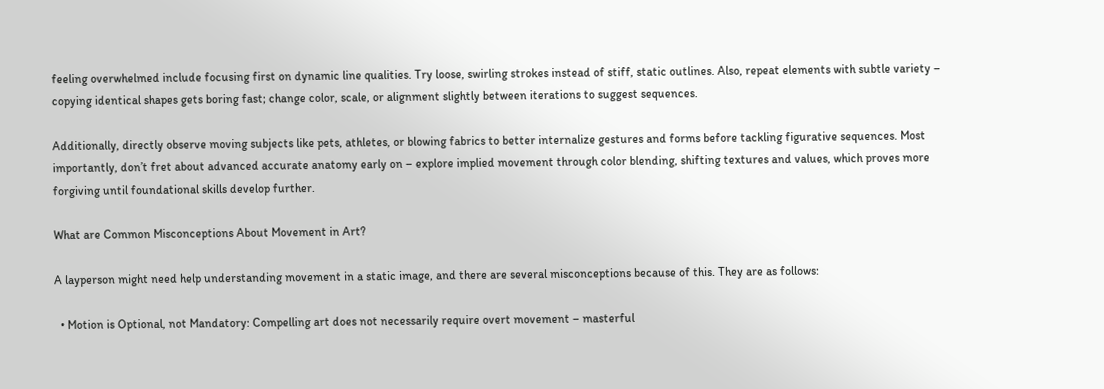feeling overwhelmed include focusing first on dynamic line qualities. Try loose, swirling strokes instead of stiff, static outlines. Also, repeat elements with subtle variety – copying identical shapes gets boring fast; change color, scale, or alignment slightly between iterations to suggest sequences.

Additionally, directly observe moving subjects like pets, athletes, or blowing fabrics to better internalize gestures and forms before tackling figurative sequences. Most importantly, don’t fret about advanced accurate anatomy early on – explore implied movement through color blending, shifting textures and values, which proves more forgiving until foundational skills develop further.

What are Common Misconceptions About Movement in Art?

A layperson might need help understanding movement in a static image, and there are several misconceptions because of this. They are as follows:

  • Motion is Optional, not Mandatory: Compelling art does not necessarily require overt movement – masterful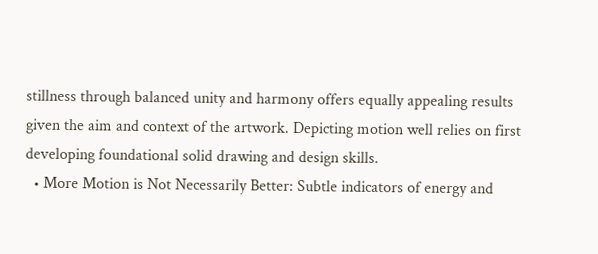stillness through balanced unity and harmony offers equally appealing results given the aim and context of the artwork. Depicting motion well relies on first developing foundational solid drawing and design skills.
  • More Motion is Not Necessarily Better: Subtle indicators of energy and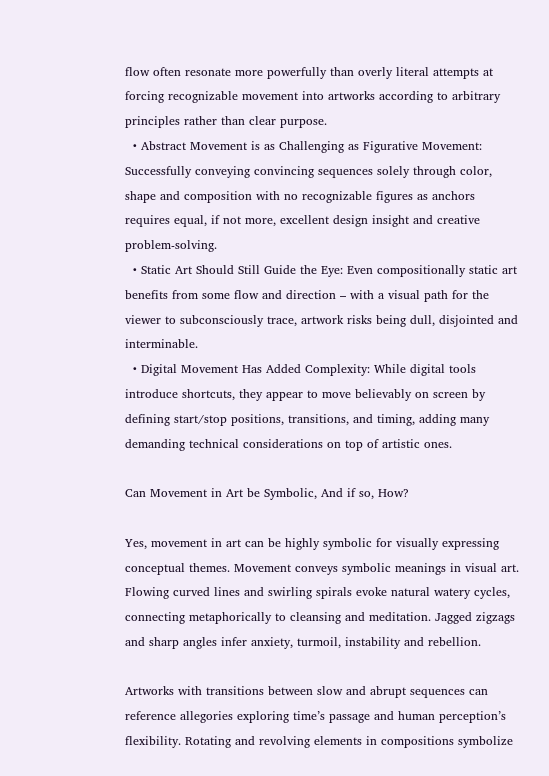flow often resonate more powerfully than overly literal attempts at forcing recognizable movement into artworks according to arbitrary principles rather than clear purpose.
  • Abstract Movement is as Challenging as Figurative Movement: Successfully conveying convincing sequences solely through color, shape and composition with no recognizable figures as anchors requires equal, if not more, excellent design insight and creative problem-solving.
  • Static Art Should Still Guide the Eye: Even compositionally static art benefits from some flow and direction – with a visual path for the viewer to subconsciously trace, artwork risks being dull, disjointed and interminable.
  • Digital Movement Has Added Complexity: While digital tools introduce shortcuts, they appear to move believably on screen by defining start/stop positions, transitions, and timing, adding many demanding technical considerations on top of artistic ones.

Can Movement in Art be Symbolic, And if so, How?

Yes, movement in art can be highly symbolic for visually expressing conceptual themes. Movement conveys symbolic meanings in visual art. Flowing curved lines and swirling spirals evoke natural watery cycles, connecting metaphorically to cleansing and meditation. Jagged zigzags and sharp angles infer anxiety, turmoil, instability and rebellion.

Artworks with transitions between slow and abrupt sequences can reference allegories exploring time’s passage and human perception’s flexibility. Rotating and revolving elements in compositions symbolize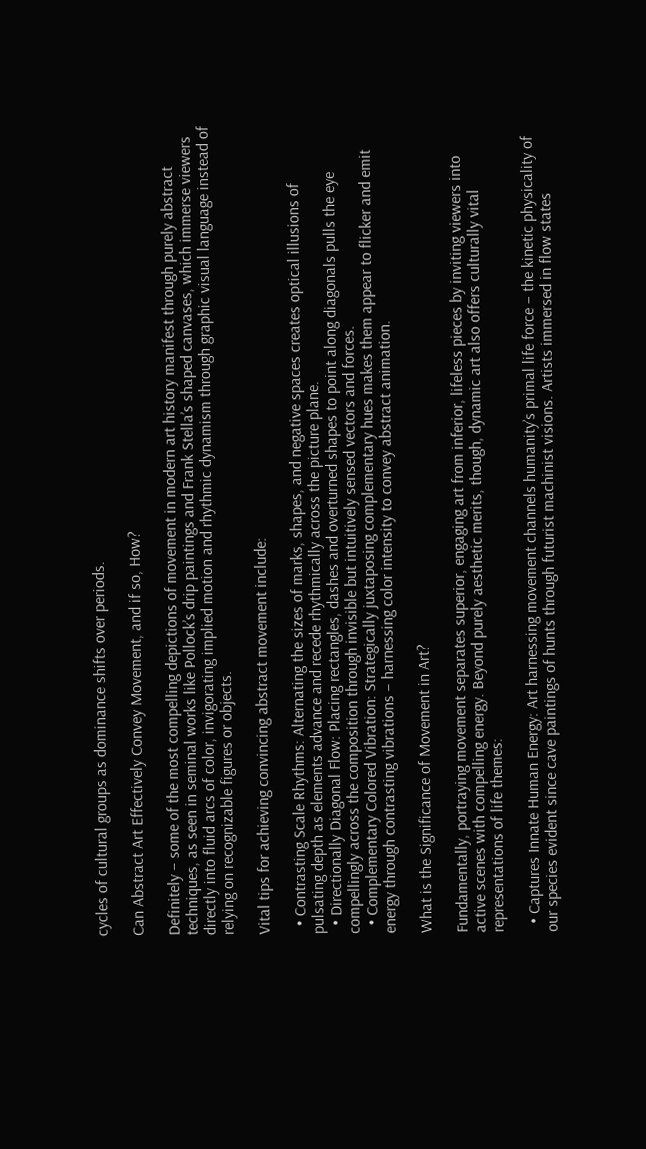cycles of cultural groups as dominance shifts over periods.

Can Abstract Art Effectively Convey Movement, and if so, How?

Definitely – some of the most compelling depictions of movement in modern art history manifest through purely abstract techniques, as seen in seminal works like Pollock’s drip paintings and Frank Stella’s shaped canvases, which immerse viewers directly into fluid arcs of color, invigorating implied motion and rhythmic dynamism through graphic visual language instead of relying on recognizable figures or objects.

Vital tips for achieving convincing abstract movement include:

  • Contrasting Scale Rhythms: Alternating the sizes of marks, shapes, and negative spaces creates optical illusions of pulsating depth as elements advance and recede rhythmically across the picture plane.
  • Directionally Diagonal Flow: Placing rectangles, dashes and overturned shapes to point along diagonals pulls the eye compellingly across the composition through invisible but intuitively sensed vectors and forces.
  • Complementary Colored Vibration: Strategically juxtaposing complementary hues makes them appear to flicker and emit energy through contrasting vibrations – harnessing color intensity to convey abstract animation.

What is the Significance of Movement in Art?

Fundamentally, portraying movement separates superior, engaging art from inferior, lifeless pieces by inviting viewers into active scenes with compelling energy. Beyond purely aesthetic merits, though, dynamic art also offers culturally vital representations of life themes:

  • Captures Innate Human Energy: Art harnessing movement channels humanity’s primal life force – the kinetic physicality of our species evident since cave paintings of hunts through futurist machinist visions. Artists immersed in flow states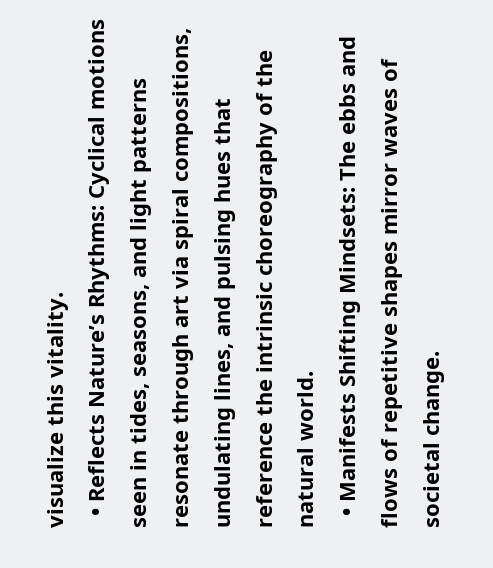visualize this vitality.
  • Reflects Nature’s Rhythms: Cyclical motions seen in tides, seasons, and light patterns resonate through art via spiral compositions, undulating lines, and pulsing hues that reference the intrinsic choreography of the natural world.
  • Manifests Shifting Mindsets: The ebbs and flows of repetitive shapes mirror waves of societal change.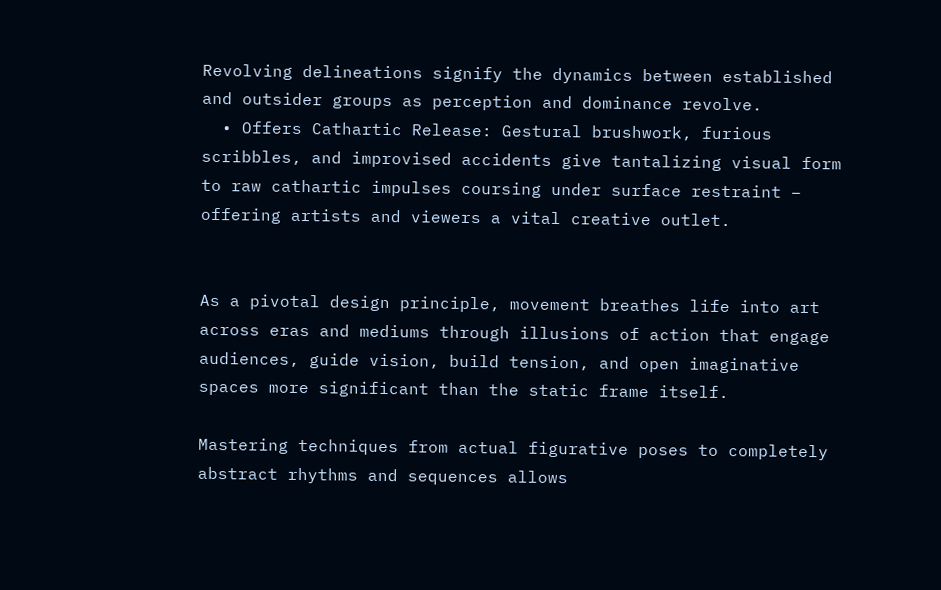Revolving delineations signify the dynamics between established and outsider groups as perception and dominance revolve.
  • Offers Cathartic Release: Gestural brushwork, furious scribbles, and improvised accidents give tantalizing visual form to raw cathartic impulses coursing under surface restraint – offering artists and viewers a vital creative outlet.


As a pivotal design principle, movement breathes life into art across eras and mediums through illusions of action that engage audiences, guide vision, build tension, and open imaginative spaces more significant than the static frame itself.

Mastering techniques from actual figurative poses to completely abstract rhythms and sequences allows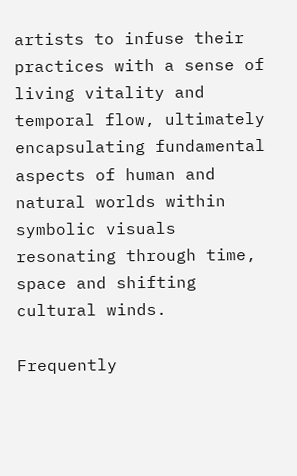artists to infuse their practices with a sense of living vitality and temporal flow, ultimately encapsulating fundamental aspects of human and natural worlds within symbolic visuals resonating through time, space and shifting cultural winds.

Frequently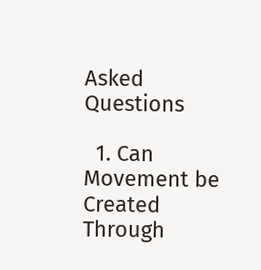Asked Questions

  1. Can Movement be Created Through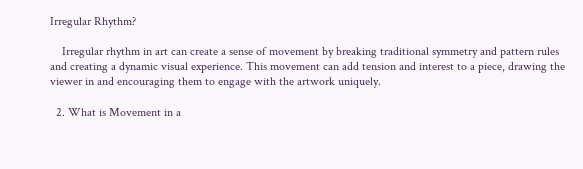Irregular Rhythm?

    Irregular rhythm in art can create a sense of movement by breaking traditional symmetry and pattern rules and creating a dynamic visual experience. This movement can add tension and interest to a piece, drawing the viewer in and encouraging them to engage with the artwork uniquely.

  2. What is Movement in a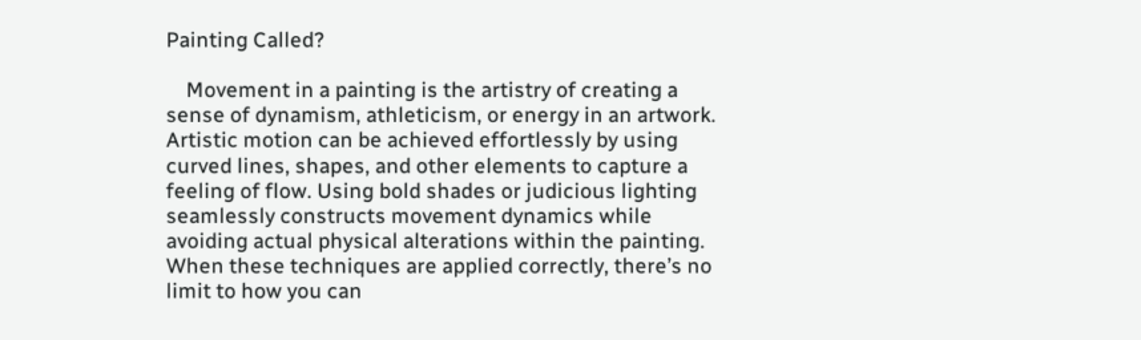Painting Called?

    Movement in a painting is the artistry of creating a sense of dynamism, athleticism, or energy in an artwork. Artistic motion can be achieved effortlessly by using curved lines, shapes, and other elements to capture a feeling of flow. Using bold shades or judicious lighting seamlessly constructs movement dynamics while avoiding actual physical alterations within the painting. When these techniques are applied correctly, there’s no limit to how you can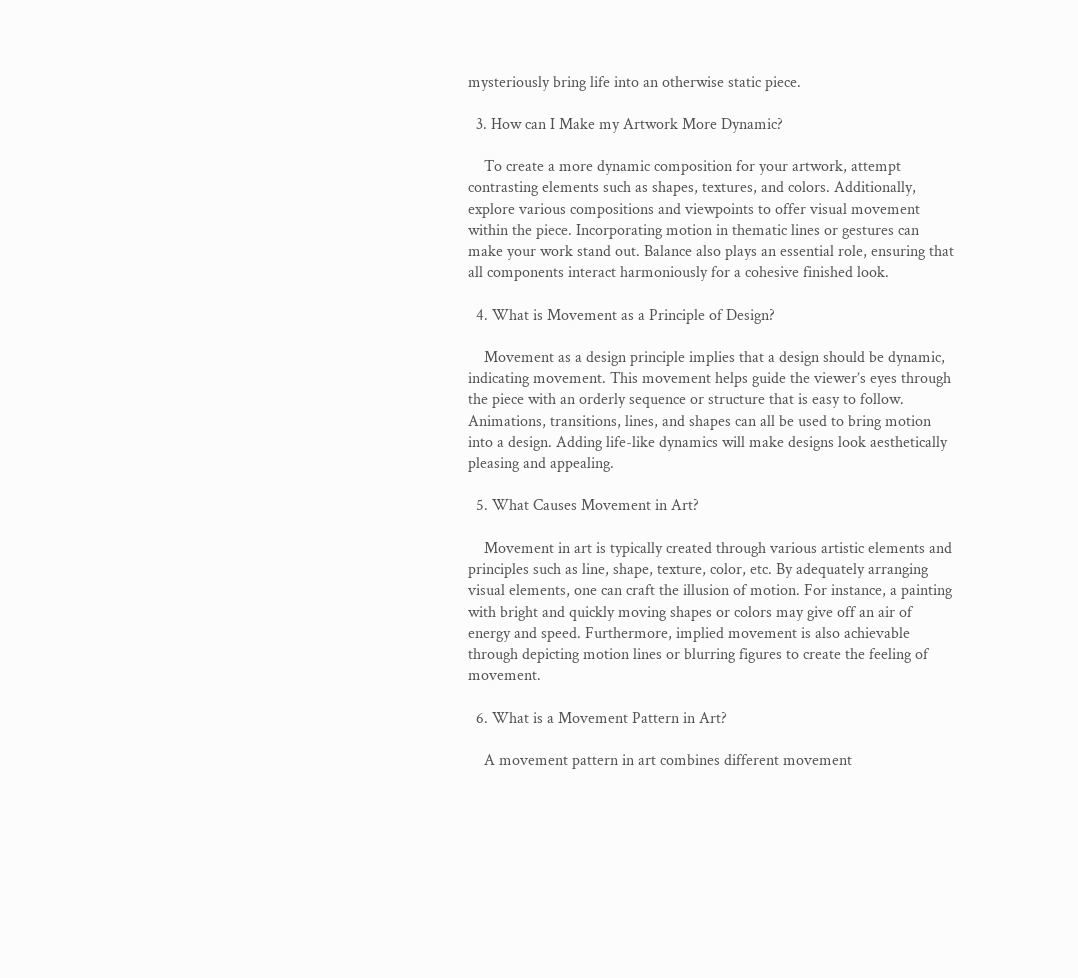mysteriously bring life into an otherwise static piece.

  3. How can I Make my Artwork More Dynamic?

    To create a more dynamic composition for your artwork, attempt contrasting elements such as shapes, textures, and colors. Additionally, explore various compositions and viewpoints to offer visual movement within the piece. Incorporating motion in thematic lines or gestures can make your work stand out. Balance also plays an essential role, ensuring that all components interact harmoniously for a cohesive finished look.

  4. What is Movement as a Principle of Design?

    Movement as a design principle implies that a design should be dynamic, indicating movement. This movement helps guide the viewer’s eyes through the piece with an orderly sequence or structure that is easy to follow. Animations, transitions, lines, and shapes can all be used to bring motion into a design. Adding life-like dynamics will make designs look aesthetically pleasing and appealing.

  5. What Causes Movement in Art?

    Movement in art is typically created through various artistic elements and principles such as line, shape, texture, color, etc. By adequately arranging visual elements, one can craft the illusion of motion. For instance, a painting with bright and quickly moving shapes or colors may give off an air of energy and speed. Furthermore, implied movement is also achievable through depicting motion lines or blurring figures to create the feeling of movement.

  6. What is a Movement Pattern in Art?

    A movement pattern in art combines different movement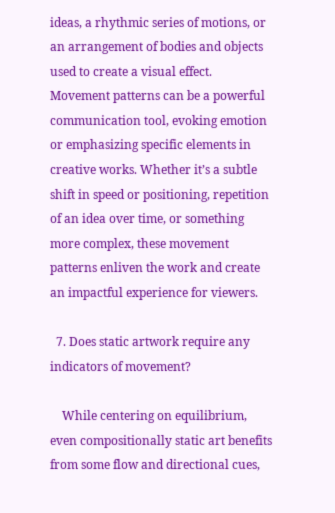ideas, a rhythmic series of motions, or an arrangement of bodies and objects used to create a visual effect. Movement patterns can be a powerful communication tool, evoking emotion or emphasizing specific elements in creative works. Whether it’s a subtle shift in speed or positioning, repetition of an idea over time, or something more complex, these movement patterns enliven the work and create an impactful experience for viewers.

  7. Does static artwork require any indicators of movement?

    While centering on equilibrium, even compositionally static art benefits from some flow and directional cues,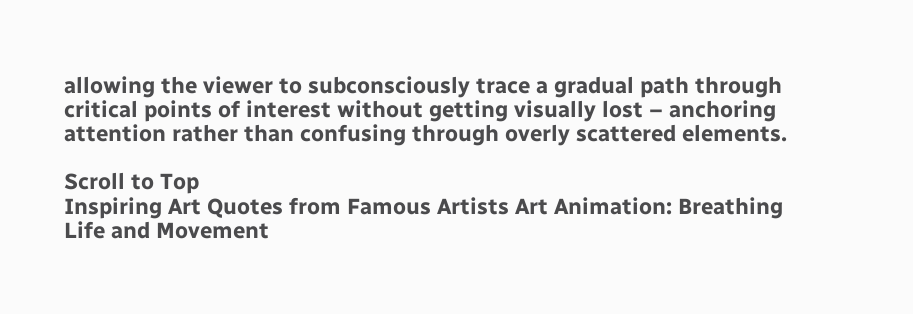allowing the viewer to subconsciously trace a gradual path through critical points of interest without getting visually lost – anchoring attention rather than confusing through overly scattered elements.

Scroll to Top
Inspiring Art Quotes from Famous Artists Art Animation: Breathing Life and Movement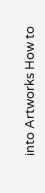into Artworks How to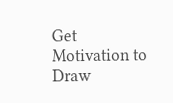Get Motivation to Draw